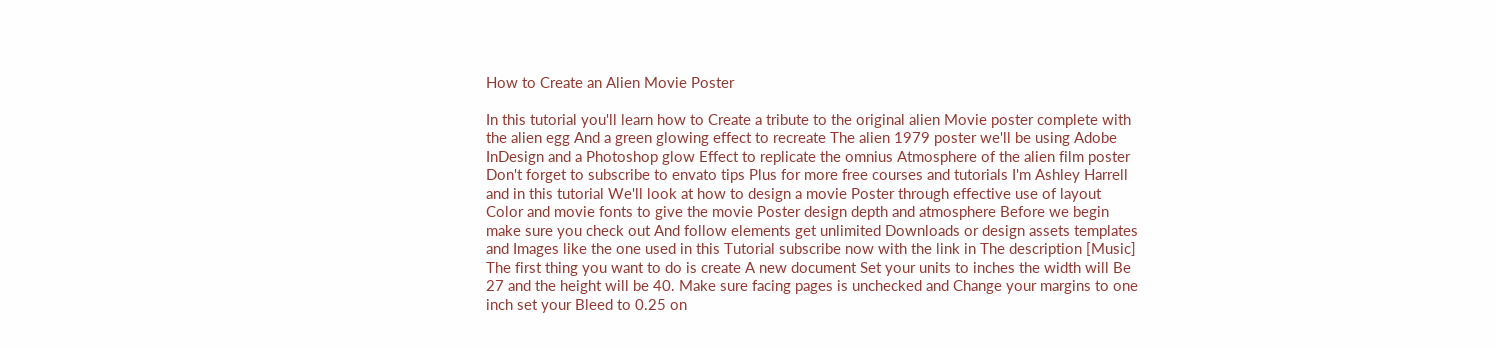How to Create an Alien Movie Poster

In this tutorial you'll learn how to Create a tribute to the original alien Movie poster complete with the alien egg And a green glowing effect to recreate The alien 1979 poster we'll be using Adobe InDesign and a Photoshop glow Effect to replicate the omnius Atmosphere of the alien film poster Don't forget to subscribe to envato tips Plus for more free courses and tutorials I'm Ashley Harrell and in this tutorial We'll look at how to design a movie Poster through effective use of layout Color and movie fonts to give the movie Poster design depth and atmosphere Before we begin make sure you check out And follow elements get unlimited Downloads or design assets templates and Images like the one used in this Tutorial subscribe now with the link in The description [Music] The first thing you want to do is create A new document Set your units to inches the width will Be 27 and the height will be 40. Make sure facing pages is unchecked and Change your margins to one inch set your Bleed to 0.25 on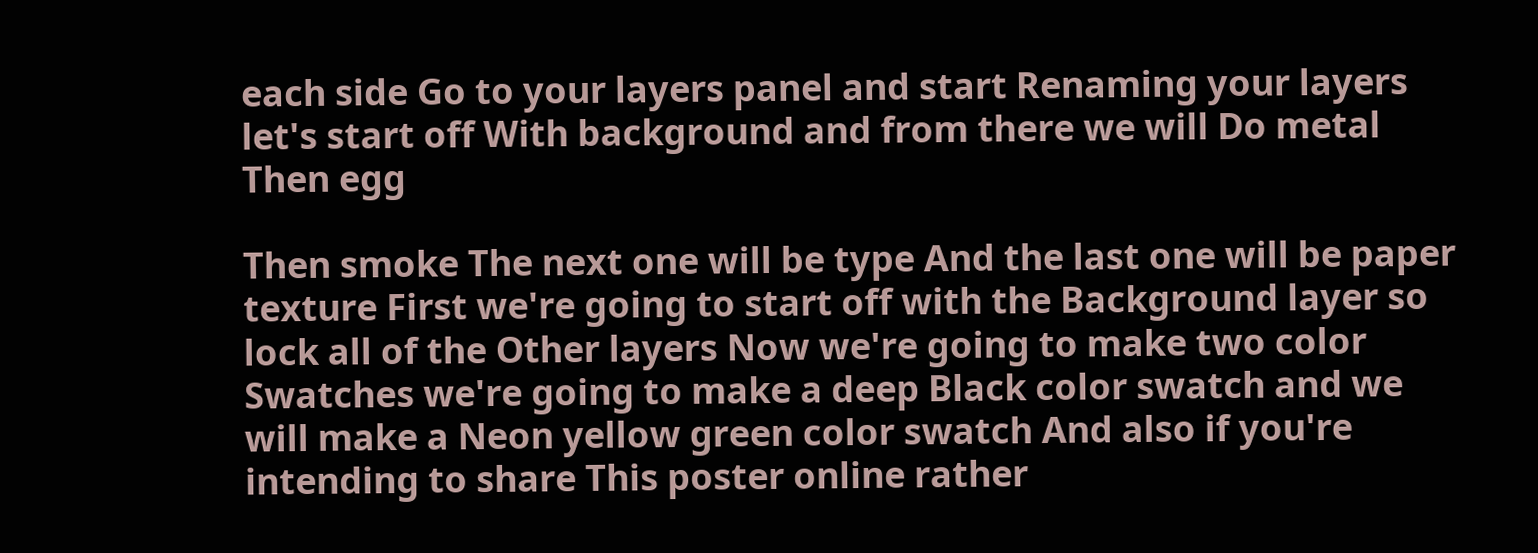each side Go to your layers panel and start Renaming your layers let's start off With background and from there we will Do metal Then egg

Then smoke The next one will be type And the last one will be paper texture First we're going to start off with the Background layer so lock all of the Other layers Now we're going to make two color Swatches we're going to make a deep Black color swatch and we will make a Neon yellow green color swatch And also if you're intending to share This poster online rather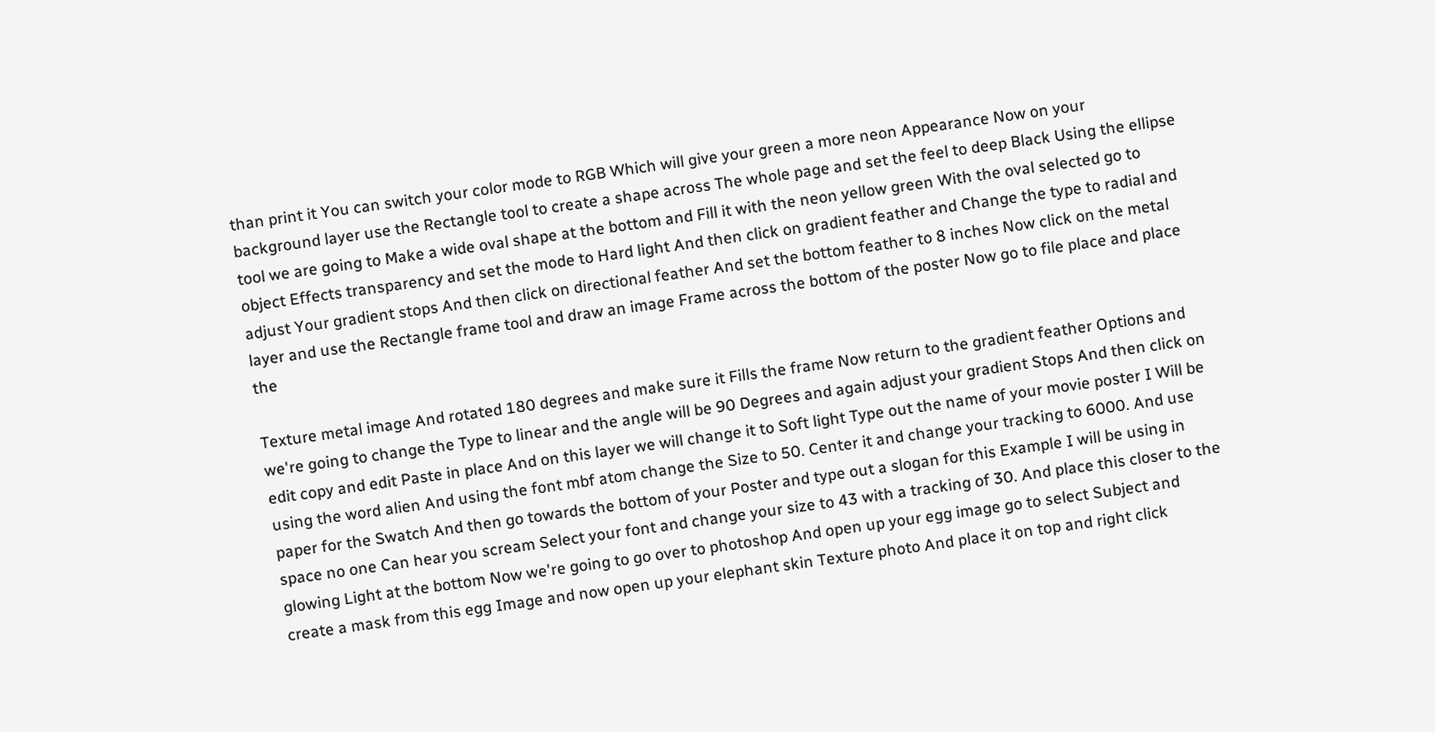than print it You can switch your color mode to RGB Which will give your green a more neon Appearance Now on your background layer use the Rectangle tool to create a shape across The whole page and set the feel to deep Black Using the ellipse tool we are going to Make a wide oval shape at the bottom and Fill it with the neon yellow green With the oval selected go to object Effects transparency and set the mode to Hard light And then click on gradient feather and Change the type to radial and adjust Your gradient stops And then click on directional feather And set the bottom feather to 8 inches Now click on the metal layer and use the Rectangle frame tool and draw an image Frame across the bottom of the poster Now go to file place and place the

Texture metal image And rotated 180 degrees and make sure it Fills the frame Now return to the gradient feather Options and we're going to change the Type to linear and the angle will be 90 Degrees and again adjust your gradient Stops And then click on edit copy and edit Paste in place And on this layer we will change it to Soft light Type out the name of your movie poster I Will be using the word alien And using the font mbf atom change the Size to 50. Center it and change your tracking to 6000. And use paper for the Swatch And then go towards the bottom of your Poster and type out a slogan for this Example I will be using in space no one Can hear you scream Select your font and change your size to 43 with a tracking of 30. And place this closer to the glowing Light at the bottom Now we're going to go over to photoshop And open up your egg image go to select Subject and create a mask from this egg Image and now open up your elephant skin Texture photo And place it on top and right click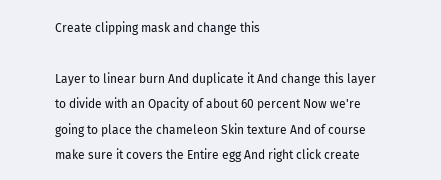Create clipping mask and change this

Layer to linear burn And duplicate it And change this layer to divide with an Opacity of about 60 percent Now we're going to place the chameleon Skin texture And of course make sure it covers the Entire egg And right click create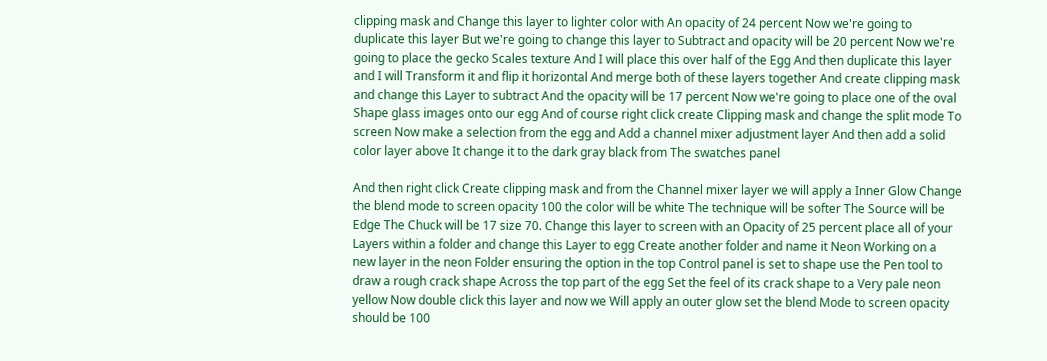clipping mask and Change this layer to lighter color with An opacity of 24 percent Now we're going to duplicate this layer But we're going to change this layer to Subtract and opacity will be 20 percent Now we're going to place the gecko Scales texture And I will place this over half of the Egg And then duplicate this layer and I will Transform it and flip it horizontal And merge both of these layers together And create clipping mask and change this Layer to subtract And the opacity will be 17 percent Now we're going to place one of the oval Shape glass images onto our egg And of course right click create Clipping mask and change the split mode To screen Now make a selection from the egg and Add a channel mixer adjustment layer And then add a solid color layer above It change it to the dark gray black from The swatches panel

And then right click Create clipping mask and from the Channel mixer layer we will apply a Inner Glow Change the blend mode to screen opacity 100 the color will be white The technique will be softer The Source will be Edge The Chuck will be 17 size 70. Change this layer to screen with an Opacity of 25 percent place all of your Layers within a folder and change this Layer to egg Create another folder and name it Neon Working on a new layer in the neon Folder ensuring the option in the top Control panel is set to shape use the Pen tool to draw a rough crack shape Across the top part of the egg Set the feel of its crack shape to a Very pale neon yellow Now double click this layer and now we Will apply an outer glow set the blend Mode to screen opacity should be 100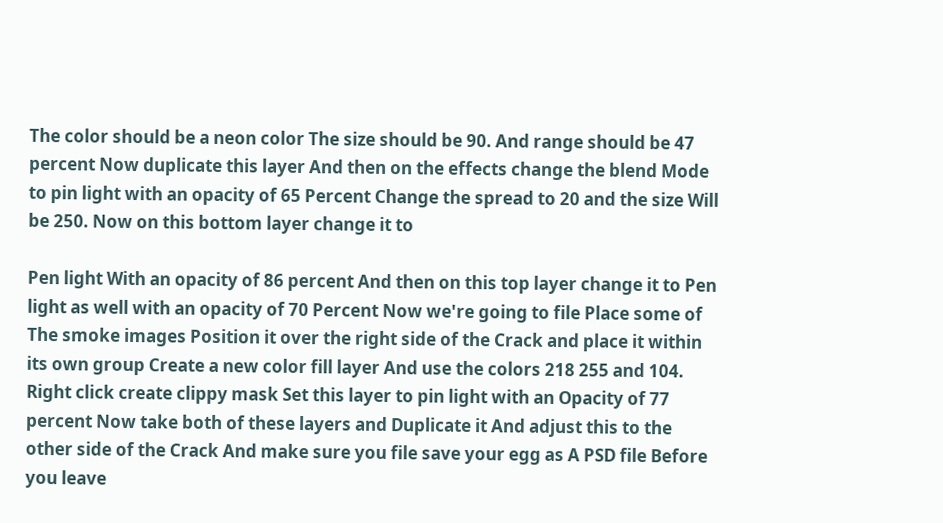The color should be a neon color The size should be 90. And range should be 47 percent Now duplicate this layer And then on the effects change the blend Mode to pin light with an opacity of 65 Percent Change the spread to 20 and the size Will be 250. Now on this bottom layer change it to

Pen light With an opacity of 86 percent And then on this top layer change it to Pen light as well with an opacity of 70 Percent Now we're going to file Place some of The smoke images Position it over the right side of the Crack and place it within its own group Create a new color fill layer And use the colors 218 255 and 104. Right click create clippy mask Set this layer to pin light with an Opacity of 77 percent Now take both of these layers and Duplicate it And adjust this to the other side of the Crack And make sure you file save your egg as A PSD file Before you leave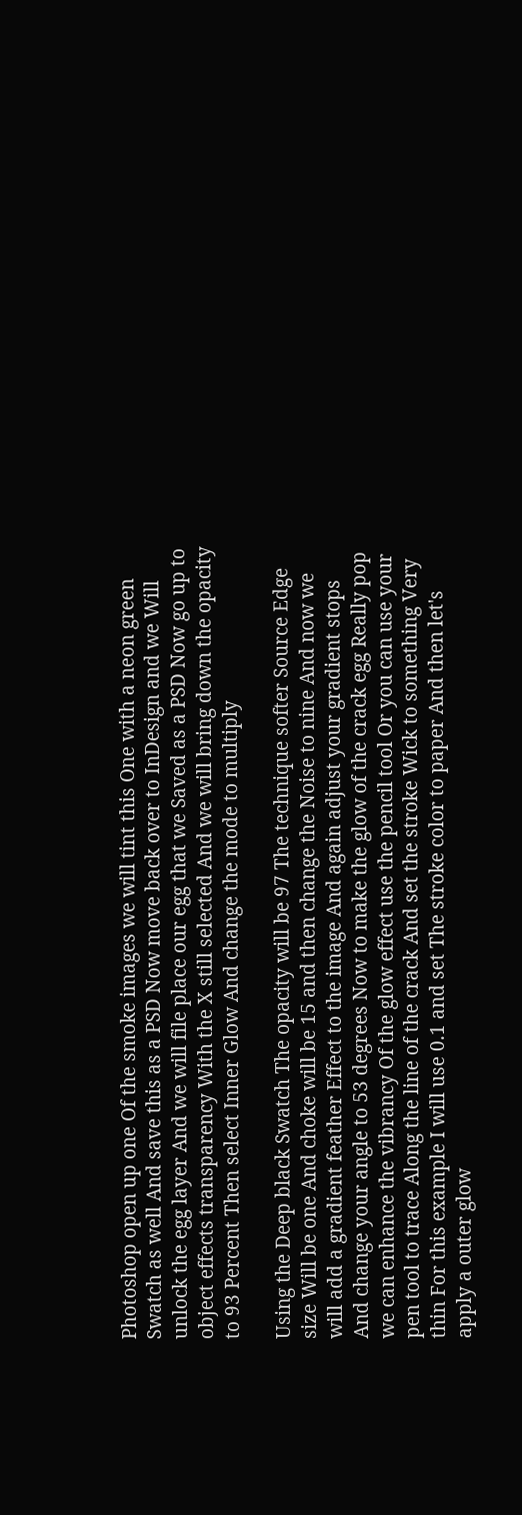Photoshop open up one Of the smoke images we will tint this One with a neon green Swatch as well And save this as a PSD Now move back over to InDesign and we Will unlock the egg layer And we will file place our egg that we Saved as a PSD Now go up to object effects transparency With the X still selected And we will bring down the opacity to 93 Percent Then select Inner Glow And change the mode to multiply

Using the Deep black Swatch The opacity will be 97 The technique softer Source Edge size Will be one And choke will be 15 and then change the Noise to nine And now we will add a gradient feather Effect to the image And again adjust your gradient stops And change your angle to 53 degrees Now to make the glow of the crack egg Really pop we can enhance the vibrancy Of the glow effect use the pencil tool Or you can use your pen tool to trace Along the line of the crack And set the stroke Wick to something Very thin For this example I will use 0.1 and set The stroke color to paper And then let's apply a outer glow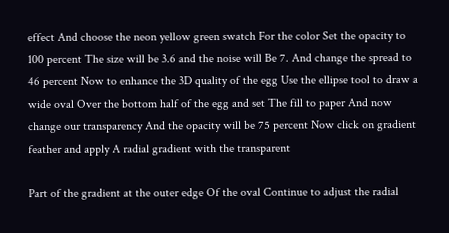effect And choose the neon yellow green swatch For the color Set the opacity to 100 percent The size will be 3.6 and the noise will Be 7. And change the spread to 46 percent Now to enhance the 3D quality of the egg Use the ellipse tool to draw a wide oval Over the bottom half of the egg and set The fill to paper And now change our transparency And the opacity will be 75 percent Now click on gradient feather and apply A radial gradient with the transparent

Part of the gradient at the outer edge Of the oval Continue to adjust the radial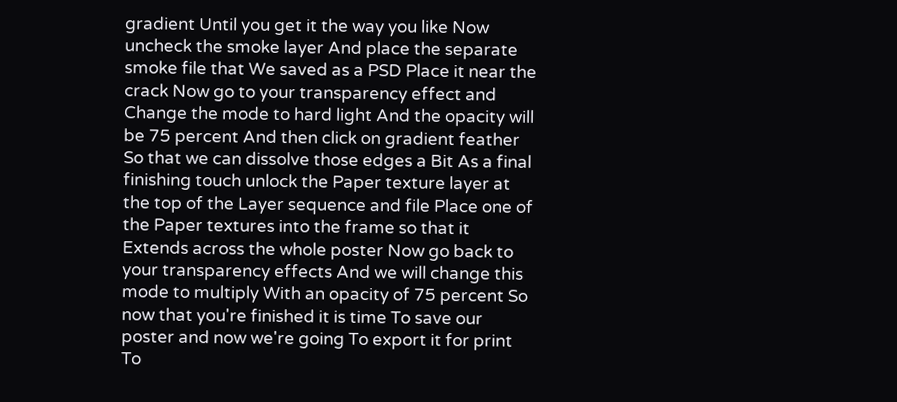gradient Until you get it the way you like Now uncheck the smoke layer And place the separate smoke file that We saved as a PSD Place it near the crack Now go to your transparency effect and Change the mode to hard light And the opacity will be 75 percent And then click on gradient feather So that we can dissolve those edges a Bit As a final finishing touch unlock the Paper texture layer at the top of the Layer sequence and file Place one of the Paper textures into the frame so that it Extends across the whole poster Now go back to your transparency effects And we will change this mode to multiply With an opacity of 75 percent So now that you're finished it is time To save our poster and now we're going To export it for print To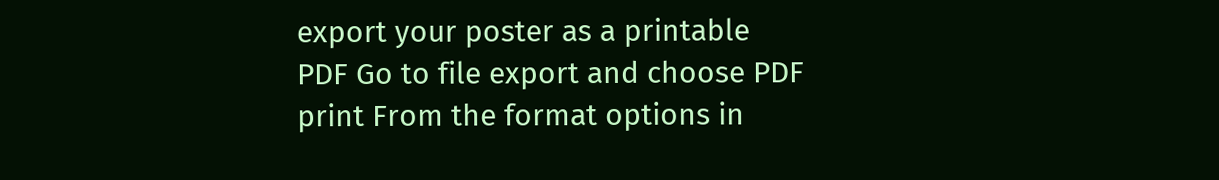export your poster as a printable PDF Go to file export and choose PDF print From the format options in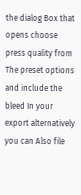the dialog Box that opens choose press quality from The preset options and include the bleed In your export alternatively you can Also file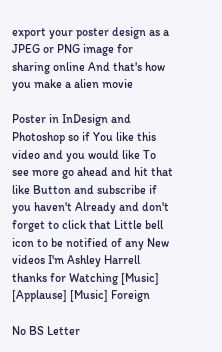export your poster design as a JPEG or PNG image for sharing online And that's how you make a alien movie

Poster in InDesign and Photoshop so if You like this video and you would like To see more go ahead and hit that like Button and subscribe if you haven't Already and don't forget to click that Little bell icon to be notified of any New videos I'm Ashley Harrell thanks for Watching [Music] [Applause] [Music] Foreign

No BS Letter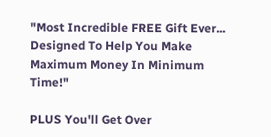"Most Incredible FREE Gift Ever... Designed To Help You Make Maximum Money In Minimum Time!"

PLUS You'll Get Over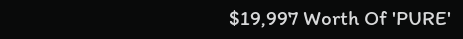$19,997 Worth Of 'PURE'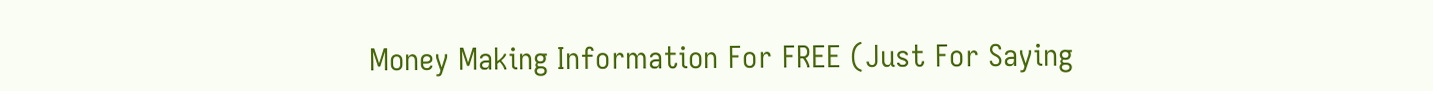Money Making Information For FREE (Just For Saying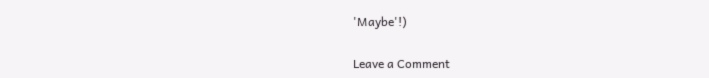'Maybe'!)

Leave a Comment